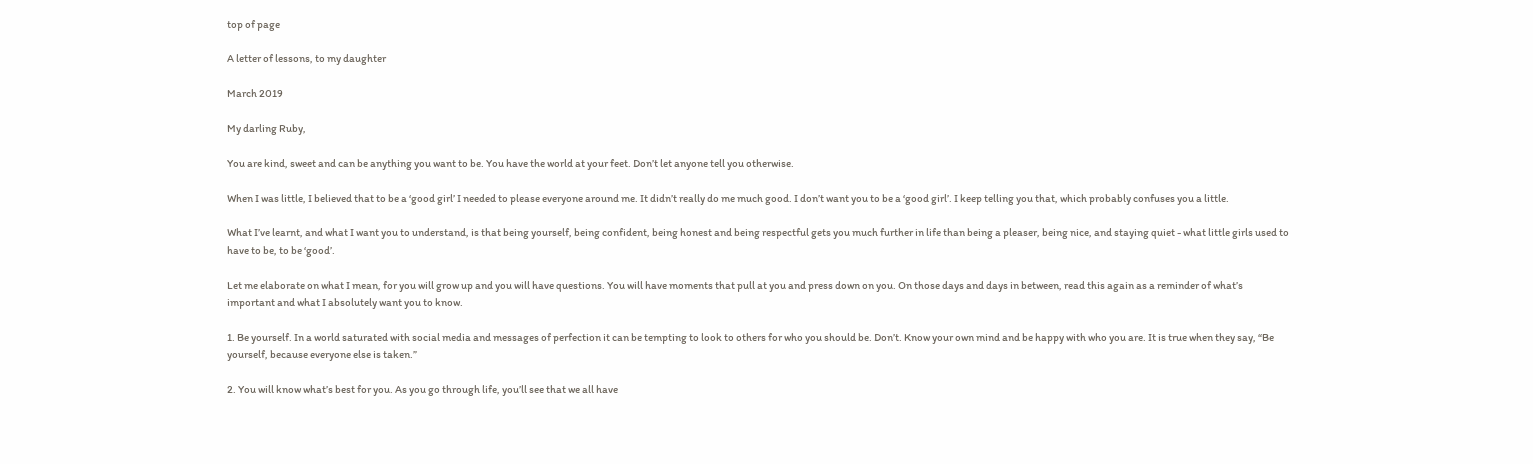top of page

A letter of lessons, to my daughter

March 2019

My darling Ruby,

You are kind, sweet and can be anything you want to be. You have the world at your feet. Don’t let anyone tell you otherwise.

When I was little, I believed that to be a ‘good girl’ I needed to please everyone around me. It didn’t really do me much good. I don’t want you to be a ‘good girl’. I keep telling you that, which probably confuses you a little.

What I’ve learnt, and what I want you to understand, is that being yourself, being confident, being honest and being respectful gets you much further in life than being a pleaser, being nice, and staying quiet - what little girls used to have to be, to be ‘good’.

Let me elaborate on what I mean, for you will grow up and you will have questions. You will have moments that pull at you and press down on you. On those days and days in between, read this again as a reminder of what’s important and what I absolutely want you to know.

1. Be yourself. In a world saturated with social media and messages of perfection it can be tempting to look to others for who you should be. Don’t. Know your own mind and be happy with who you are. It is true when they say, “Be yourself, because everyone else is taken.”

2. You will know what’s best for you. As you go through life, you’ll see that we all have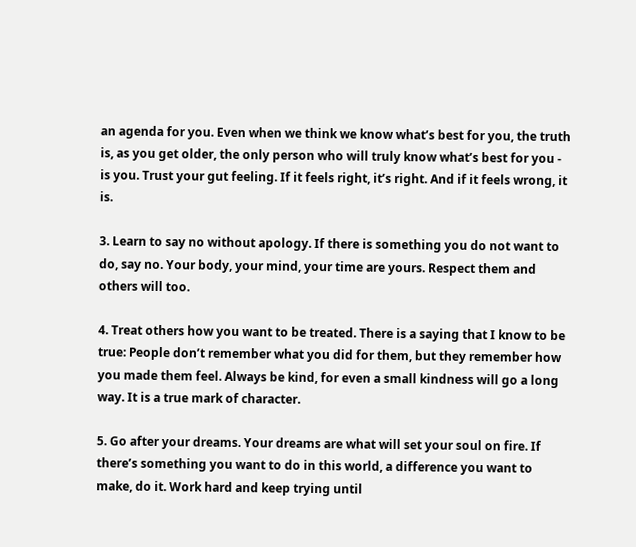an agenda for you. Even when we think we know what’s best for you, the truth is, as you get older, the only person who will truly know what’s best for you - is you. Trust your gut feeling. If it feels right, it’s right. And if it feels wrong, it is.

3. Learn to say no without apology. If there is something you do not want to do, say no. Your body, your mind, your time are yours. Respect them and others will too.

4. Treat others how you want to be treated. There is a saying that I know to be true: People don’t remember what you did for them, but they remember how you made them feel. Always be kind, for even a small kindness will go a long way. It is a true mark of character.

5. Go after your dreams. Your dreams are what will set your soul on fire. If there’s something you want to do in this world, a difference you want to make, do it. Work hard and keep trying until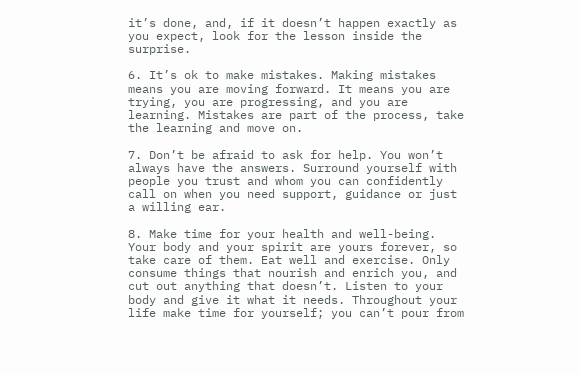it’s done, and, if it doesn’t happen exactly as you expect, look for the lesson inside the surprise.

6. It’s ok to make mistakes. Making mistakes means you are moving forward. It means you are trying, you are progressing, and you are learning. Mistakes are part of the process, take the learning and move on.

7. Don’t be afraid to ask for help. You won’t always have the answers. Surround yourself with people you trust and whom you can confidently call on when you need support, guidance or just a willing ear.

8. Make time for your health and well-being. Your body and your spirit are yours forever, so take care of them. Eat well and exercise. Only consume things that nourish and enrich you, and cut out anything that doesn’t. Listen to your body and give it what it needs. Throughout your life make time for yourself; you can’t pour from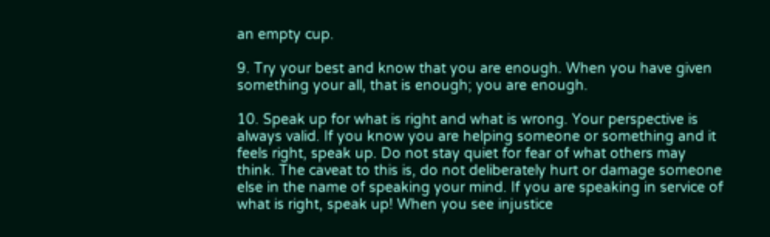an empty cup.

9. Try your best and know that you are enough. When you have given something your all, that is enough; you are enough.

10. Speak up for what is right and what is wrong. Your perspective is always valid. If you know you are helping someone or something and it feels right, speak up. Do not stay quiet for fear of what others may think. The caveat to this is, do not deliberately hurt or damage someone else in the name of speaking your mind. If you are speaking in service of what is right, speak up! When you see injustice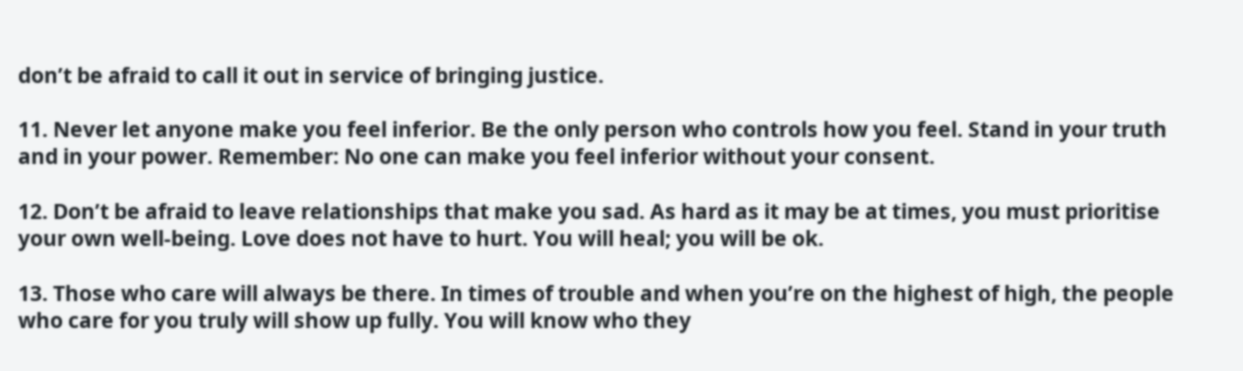don’t be afraid to call it out in service of bringing justice.

11. Never let anyone make you feel inferior. Be the only person who controls how you feel. Stand in your truth and in your power. Remember: No one can make you feel inferior without your consent.

12. Don’t be afraid to leave relationships that make you sad. As hard as it may be at times, you must prioritise your own well-being. Love does not have to hurt. You will heal; you will be ok.

13. Those who care will always be there. In times of trouble and when you’re on the highest of high, the people who care for you truly will show up fully. You will know who they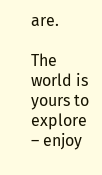are.

The world is yours to explore – enjoy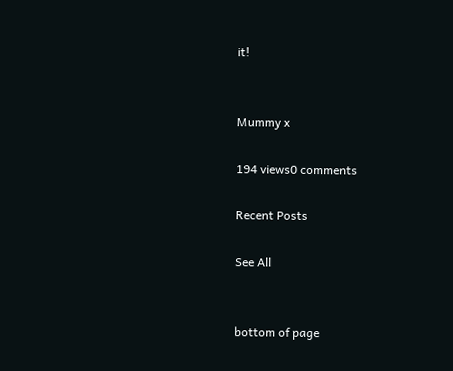it!


Mummy x

194 views0 comments

Recent Posts

See All


bottom of page